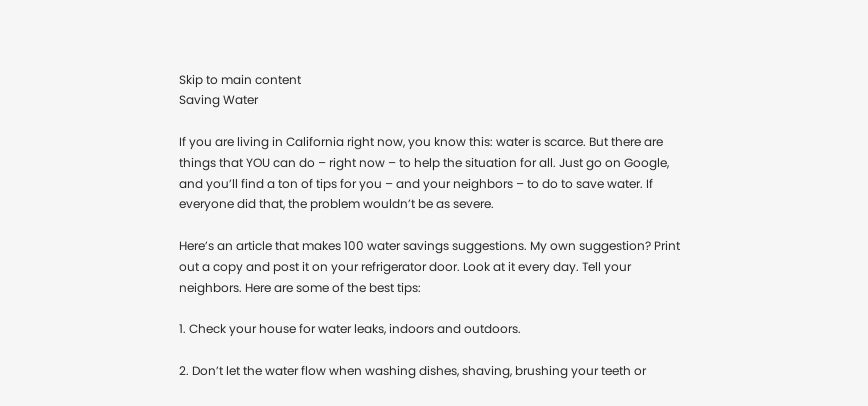Skip to main content
Saving Water

If you are living in California right now, you know this: water is scarce. But there are things that YOU can do – right now – to help the situation for all. Just go on Google, and you’ll find a ton of tips for you – and your neighbors – to do to save water. If everyone did that, the problem wouldn’t be as severe.

Here’s an article that makes 100 water savings suggestions. My own suggestion? Print out a copy and post it on your refrigerator door. Look at it every day. Tell your neighbors. Here are some of the best tips:

1. Check your house for water leaks, indoors and outdoors.

2. Don’t let the water flow when washing dishes, shaving, brushing your teeth or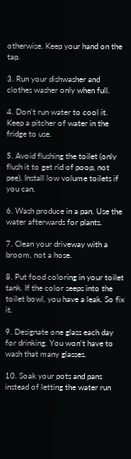otherwise. Keep your hand on the tap.

3. Run your dishwasher and clothes washer only when full.

4. Don’t run water to cool it. Keep a pitcher of water in the fridge to use.

5. Avoid flushing the toilet (only flush it to get rid of poop, not pee). Install low volume toilets if you can.

6. Wash produce in a pan. Use the water afterwards for plants.

7. Clean your driveway with a broom, not a hose.

8. Put food coloring in your toilet tank. If the color seeps into the toilet bowl, you have a leak. So fix it.

9. Designate one glass each day for drinking. You won’t have to wash that many glasses.

10. Soak your pots and pans instead of letting the water run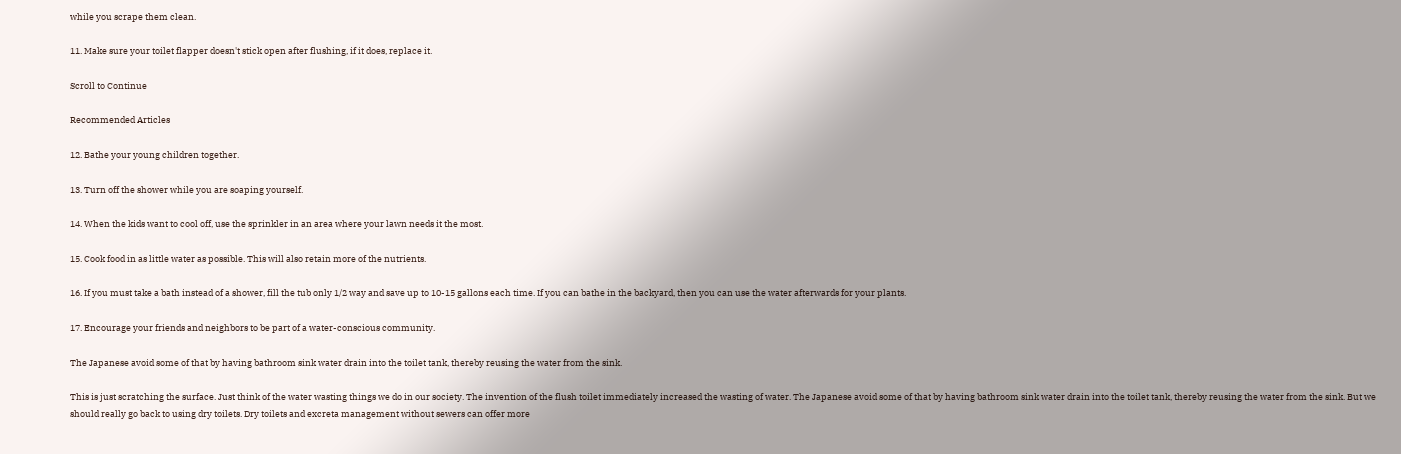while you scrape them clean.

11. Make sure your toilet flapper doesn't stick open after flushing, if it does, replace it.

Scroll to Continue

Recommended Articles

12. Bathe your young children together.

13. Turn off the shower while you are soaping yourself.

14. When the kids want to cool off, use the sprinkler in an area where your lawn needs it the most.

15. Cook food in as little water as possible. This will also retain more of the nutrients.

16. If you must take a bath instead of a shower, fill the tub only 1/2 way and save up to 10-15 gallons each time. If you can bathe in the backyard, then you can use the water afterwards for your plants.

17. Encourage your friends and neighbors to be part of a water-conscious community.

The Japanese avoid some of that by having bathroom sink water drain into the toilet tank, thereby reusing the water from the sink.

This is just scratching the surface. Just think of the water wasting things we do in our society. The invention of the flush toilet immediately increased the wasting of water. The Japanese avoid some of that by having bathroom sink water drain into the toilet tank, thereby reusing the water from the sink. But we should really go back to using dry toilets. Dry toilets and excreta management without sewers can offer more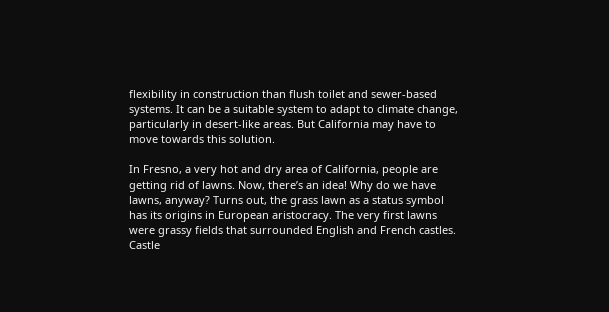flexibility in construction than flush toilet and sewer-based systems. It can be a suitable system to adapt to climate change, particularly in desert-like areas. But California may have to move towards this solution.

In Fresno, a very hot and dry area of California, people are getting rid of lawns. Now, there’s an idea! Why do we have lawns, anyway? Turns out, the grass lawn as a status symbol has its origins in European aristocracy. The very first lawns were grassy fields that surrounded English and French castles. Castle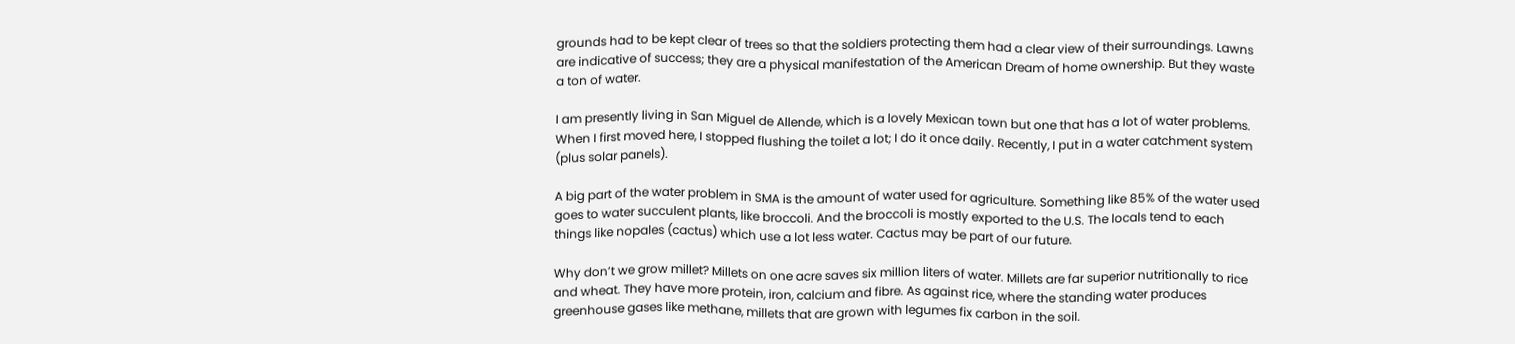grounds had to be kept clear of trees so that the soldiers protecting them had a clear view of their surroundings. Lawns are indicative of success; they are a physical manifestation of the American Dream of home ownership. But they waste a ton of water.

I am presently living in San Miguel de Allende, which is a lovely Mexican town but one that has a lot of water problems. When I first moved here, I stopped flushing the toilet a lot; I do it once daily. Recently, I put in a water catchment system (plus solar panels).

A big part of the water problem in SMA is the amount of water used for agriculture. Something like 85% of the water used goes to water succulent plants, like broccoli. And the broccoli is mostly exported to the U.S. The locals tend to each things like nopales (cactus) which use a lot less water. Cactus may be part of our future.

Why don’t we grow millet? Millets on one acre saves six million liters of water. Millets are far superior nutritionally to rice and wheat. They have more protein, iron, calcium and fibre. As against rice, where the standing water produces greenhouse gases like methane, millets that are grown with legumes fix carbon in the soil.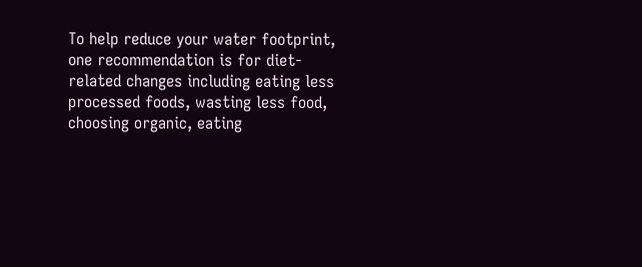To help reduce your water footprint, one recommendation is for diet-related changes including eating less processed foods, wasting less food, choosing organic, eating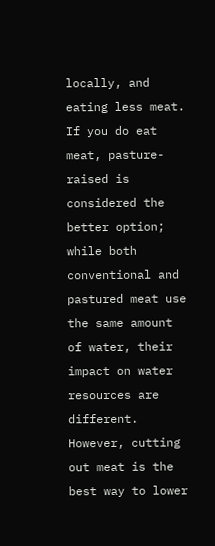locally, and eating less meat. If you do eat meat, pasture-raised is considered the better option; while both conventional and pastured meat use the same amount of water, their impact on water resources are different. However, cutting out meat is the best way to lower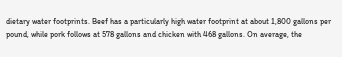dietary water footprints. Beef has a particularly high water footprint at about 1,800 gallons per pound, while pork follows at 578 gallons and chicken with 468 gallons. On average, the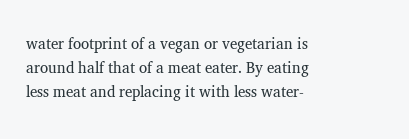water footprint of a vegan or vegetarian is around half that of a meat eater. By eating less meat and replacing it with less water-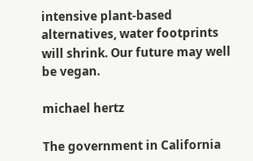intensive plant-based alternatives, water footprints will shrink. Our future may well be vegan.

michael hertz

The government in California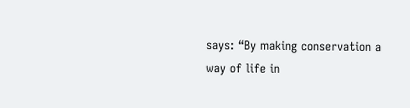says: “By making conservation a way of life in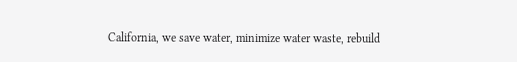California, we save water, minimize water waste, rebuild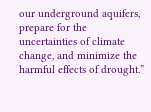our underground aquifers, prepare for the uncertainties of climate change, and minimize the harmful effects of drought.”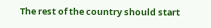The rest of the country should start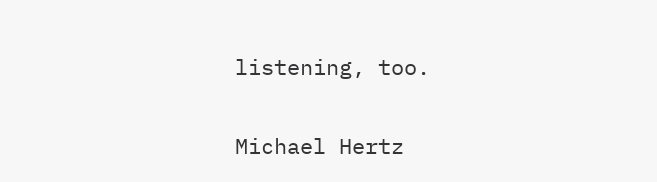listening, too.

Michael Hertz